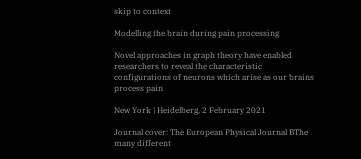skip to context

Modelling the brain during pain processing

Novel approaches in graph theory have enabled researchers to reveal the characteristic configurations of neurons which arise as our brains process pain

New York | Heidelberg, 2 February 2021

Journal cover: The European Physical Journal BThe many different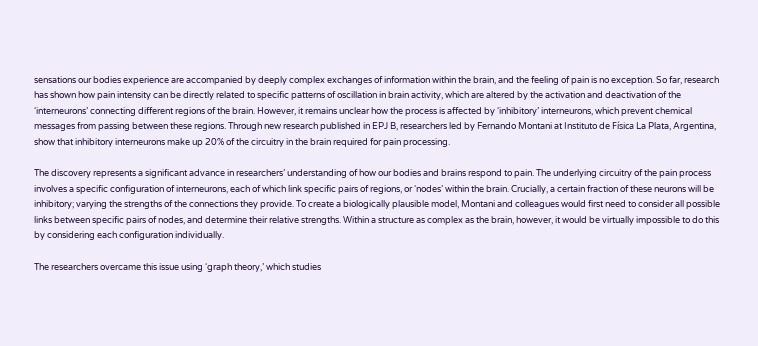sensations our bodies experience are accompanied by deeply complex exchanges of information within the brain, and the feeling of pain is no exception. So far, research has shown how pain intensity can be directly related to specific patterns of oscillation in brain activity, which are altered by the activation and deactivation of the ‘interneurons’ connecting different regions of the brain. However, it remains unclear how the process is affected by ‘inhibitory’ interneurons, which prevent chemical messages from passing between these regions. Through new research published in EPJ B, researchers led by Fernando Montani at Instituto de Física La Plata, Argentina, show that inhibitory interneurons make up 20% of the circuitry in the brain required for pain processing.

The discovery represents a significant advance in researchers’ understanding of how our bodies and brains respond to pain. The underlying circuitry of the pain process involves a specific configuration of interneurons, each of which link specific pairs of regions, or ‘nodes’ within the brain. Crucially, a certain fraction of these neurons will be inhibitory; varying the strengths of the connections they provide. To create a biologically plausible model, Montani and colleagues would first need to consider all possible links between specific pairs of nodes, and determine their relative strengths. Within a structure as complex as the brain, however, it would be virtually impossible to do this by considering each configuration individually.

The researchers overcame this issue using ‘graph theory,’ which studies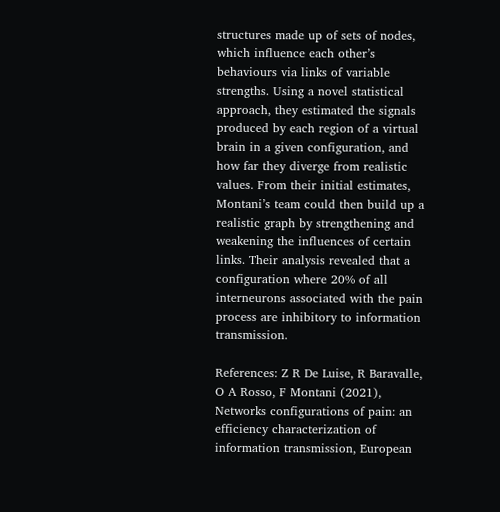structures made up of sets of nodes, which influence each other’s behaviours via links of variable strengths. Using a novel statistical approach, they estimated the signals produced by each region of a virtual brain in a given configuration, and how far they diverge from realistic values. From their initial estimates, Montani’s team could then build up a realistic graph by strengthening and weakening the influences of certain links. Their analysis revealed that a configuration where 20% of all interneurons associated with the pain process are inhibitory to information transmission.

References: Z R De Luise, R Baravalle, O A Rosso, F Montani (2021), Networks configurations of pain: an efficiency characterization of information transmission, European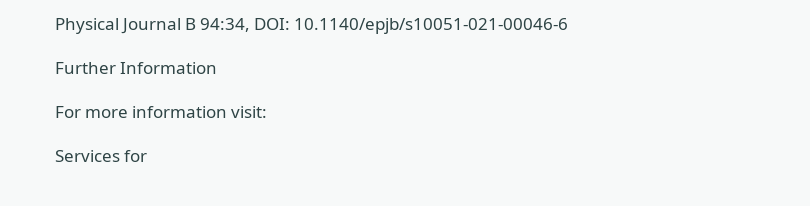Physical Journal B 94:34, DOI: 10.1140/epjb/s10051-021-00046-6

Further Information

For more information visit:

Services for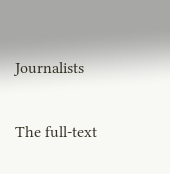Journalists

The full-text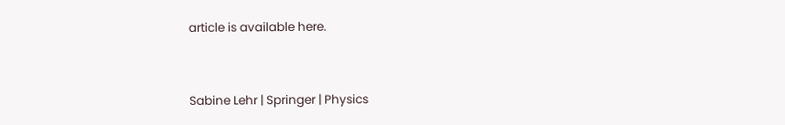article is available here.


Sabine Lehr | Springer | Physics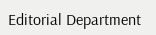Editorial Department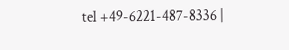tel +49-6221-487-8336 |